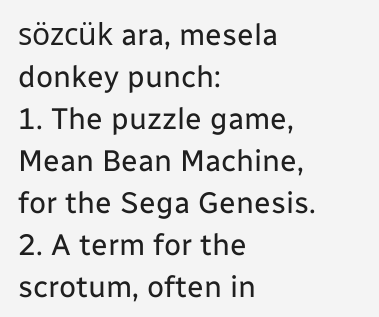sözcük ara, mesela donkey punch:
1. The puzzle game, Mean Bean Machine, for the Sega Genesis.
2. A term for the scrotum, often in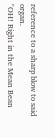reference to a sharp blow to said organ.
"OH! Right in the Mean Bean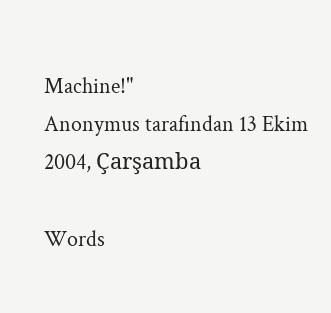Machine!"
Anonymus tarafından 13 Ekim 2004, Çarşamba

Words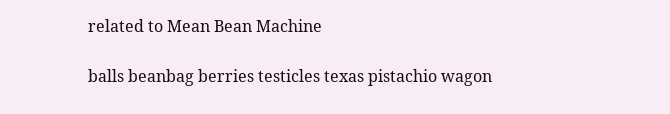related to Mean Bean Machine

balls beanbag berries testicles texas pistachio wagon